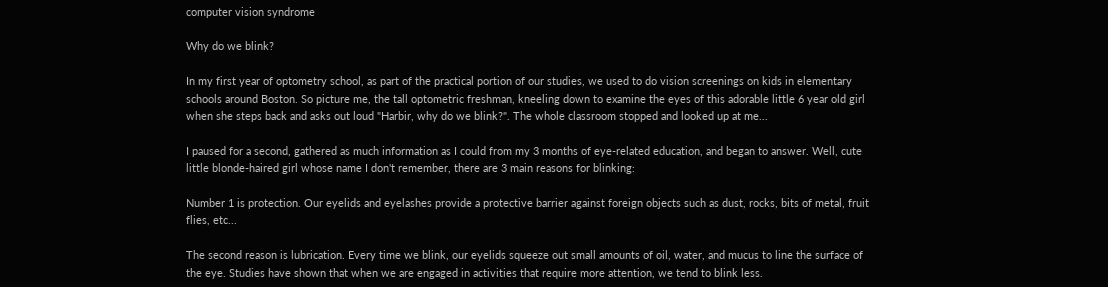computer vision syndrome

Why do we blink?

In my first year of optometry school, as part of the practical portion of our studies, we used to do vision screenings on kids in elementary schools around Boston. So picture me, the tall optometric freshman, kneeling down to examine the eyes of this adorable little 6 year old girl when she steps back and asks out loud "Harbir, why do we blink?". The whole classroom stopped and looked up at me...

I paused for a second, gathered as much information as I could from my 3 months of eye-related education, and began to answer. Well, cute little blonde-haired girl whose name I don't remember, there are 3 main reasons for blinking:

Number 1 is protection. Our eyelids and eyelashes provide a protective barrier against foreign objects such as dust, rocks, bits of metal, fruit flies, etc...

The second reason is lubrication. Every time we blink, our eyelids squeeze out small amounts of oil, water, and mucus to line the surface of the eye. Studies have shown that when we are engaged in activities that require more attention, we tend to blink less.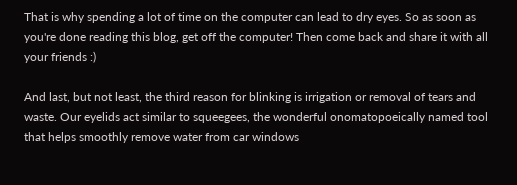That is why spending a lot of time on the computer can lead to dry eyes. So as soon as you're done reading this blog, get off the computer! Then come back and share it with all your friends :)

And last, but not least, the third reason for blinking is irrigation or removal of tears and waste. Our eyelids act similar to squeegees, the wonderful onomatopoeically named tool that helps smoothly remove water from car windows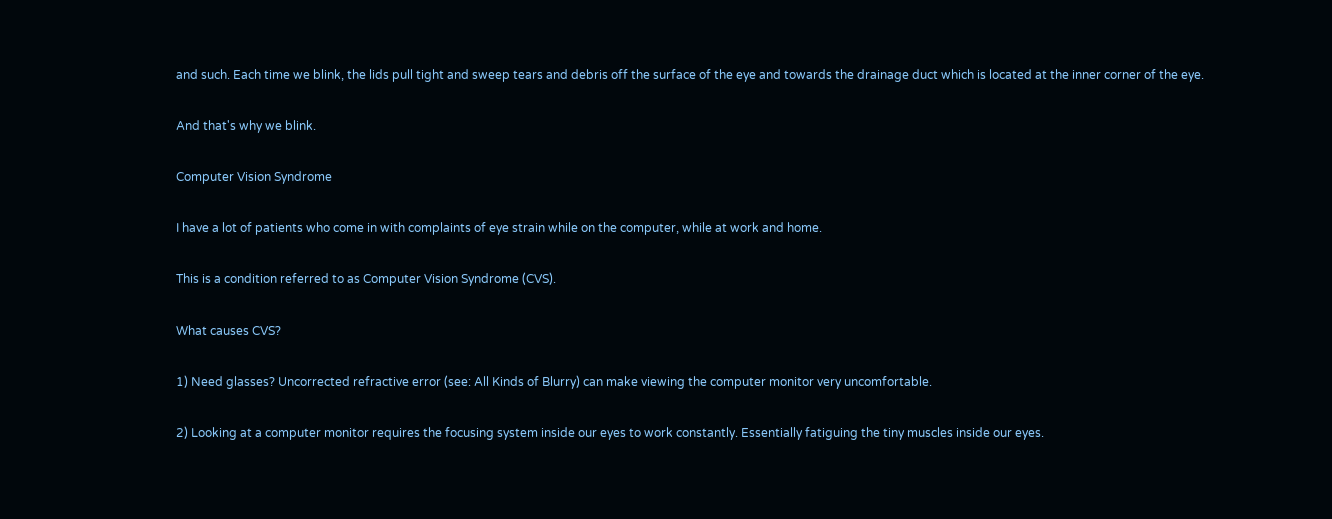and such. Each time we blink, the lids pull tight and sweep tears and debris off the surface of the eye and towards the drainage duct which is located at the inner corner of the eye.

And that's why we blink.

Computer Vision Syndrome

I have a lot of patients who come in with complaints of eye strain while on the computer, while at work and home.

This is a condition referred to as Computer Vision Syndrome (CVS).

What causes CVS?

1) Need glasses? Uncorrected refractive error (see: All Kinds of Blurry) can make viewing the computer monitor very uncomfortable.

2) Looking at a computer monitor requires the focusing system inside our eyes to work constantly. Essentially fatiguing the tiny muscles inside our eyes.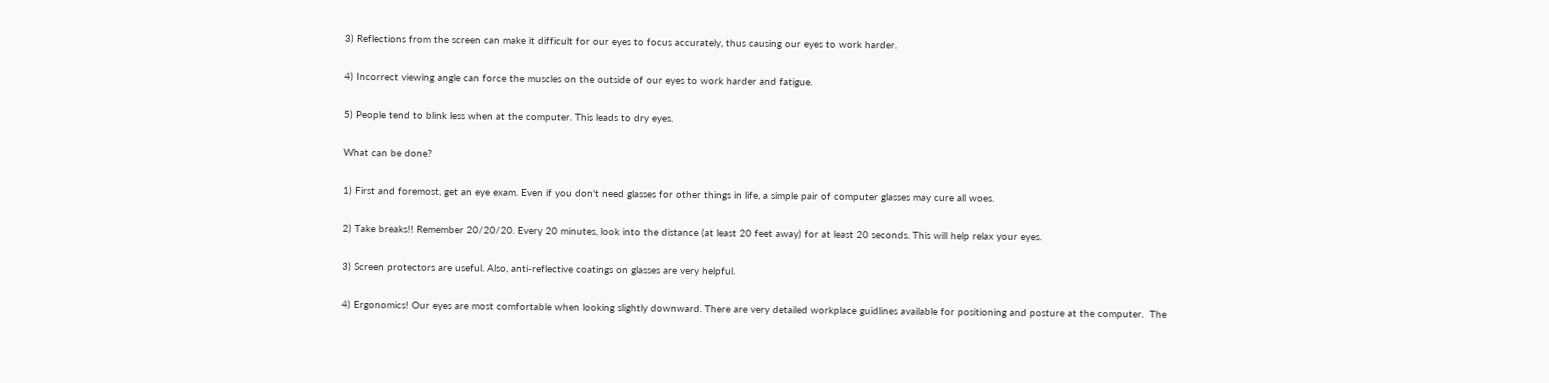3) Reflections from the screen can make it difficult for our eyes to focus accurately, thus causing our eyes to work harder.

4) Incorrect viewing angle can force the muscles on the outside of our eyes to work harder and fatigue.

5) People tend to blink less when at the computer. This leads to dry eyes.

What can be done?

1) First and foremost, get an eye exam. Even if you don't need glasses for other things in life, a simple pair of computer glasses may cure all woes.

2) Take breaks!! Remember 20/20/20. Every 20 minutes, look into the distance (at least 20 feet away) for at least 20 seconds. This will help relax your eyes.

3) Screen protectors are useful. Also, anti-reflective coatings on glasses are very helpful.

4) Ergonomics! Our eyes are most comfortable when looking slightly downward. There are very detailed workplace guidlines available for positioning and posture at the computer.  The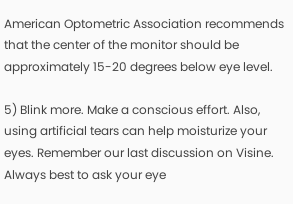American Optometric Association recommends that the center of the monitor should be approximately 15-20 degrees below eye level.

5) Blink more. Make a conscious effort. Also, using artificial tears can help moisturize your eyes. Remember our last discussion on Visine. Always best to ask your eye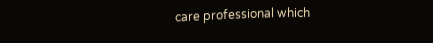care professional which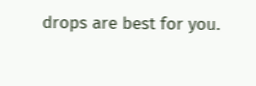drops are best for you.